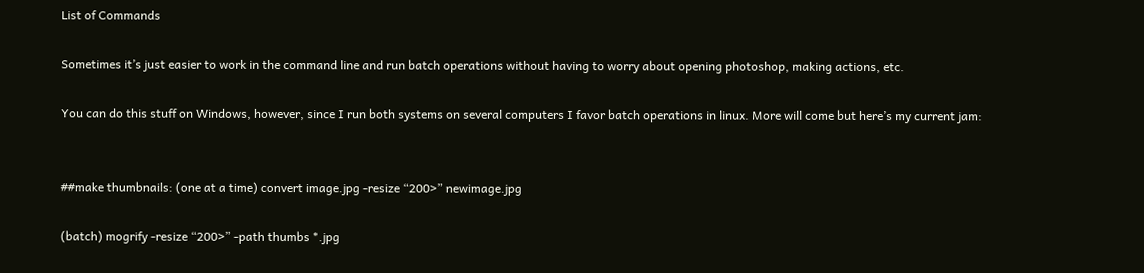List of Commands

Sometimes it’s just easier to work in the command line and run batch operations without having to worry about opening photoshop, making actions, etc.

You can do this stuff on Windows, however, since I run both systems on several computers I favor batch operations in linux. More will come but here’s my current jam:


##make thumbnails: (one at a time) convert image.jpg -resize “200>” newimage.jpg

(batch) mogrify -resize “200>” -path thumbs *.jpg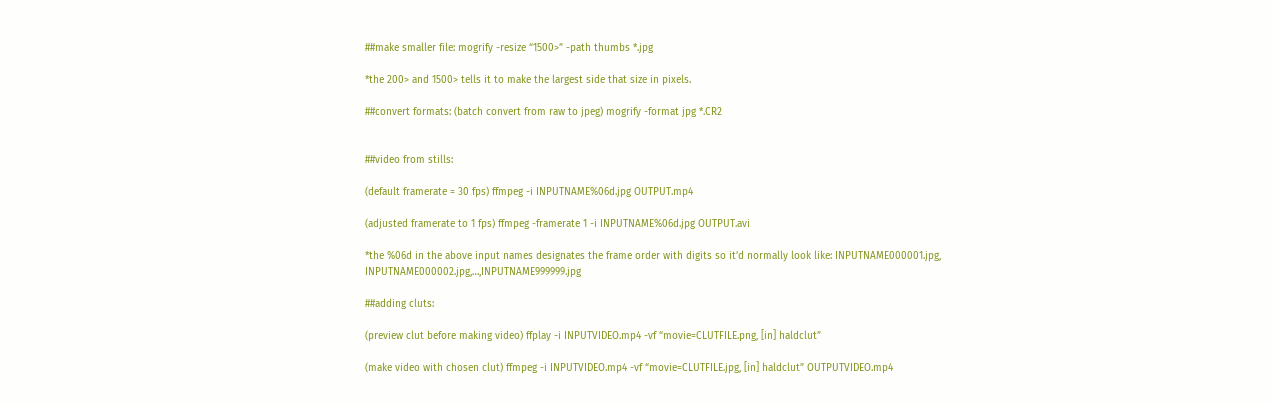##make smaller file: mogrify -resize “1500>” -path thumbs *.jpg

*the 200> and 1500> tells it to make the largest side that size in pixels.

##convert formats: (batch convert from raw to jpeg) mogrify -format jpg *.CR2


##video from stills:

(default framerate = 30 fps) ffmpeg -i INPUTNAME%06d.jpg OUTPUT.mp4

(adjusted framerate to 1 fps) ffmpeg -framerate 1 -i INPUTNAME%06d.jpg OUTPUT.avi

*the %06d in the above input names designates the frame order with digits so it’d normally look like: INPUTNAME000001.jpg, INPUTNAME000002.jpg,…,INPUTNAME999999.jpg

##adding cluts:

(preview clut before making video) ffplay -i INPUTVIDEO.mp4 -vf “movie=CLUTFILE.png, [in] haldclut”

(make video with chosen clut) ffmpeg -i INPUTVIDEO.mp4 -vf “movie=CLUTFILE.jpg, [in] haldclut” OUTPUTVIDEO.mp4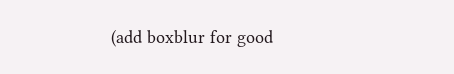(add boxblur for good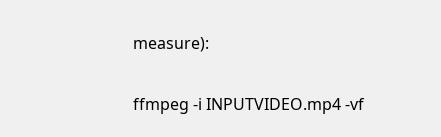measure):

ffmpeg -i INPUTVIDEO.mp4 -vf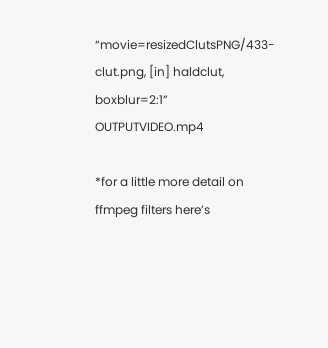“movie=resizedClutsPNG/433-clut.png, [in] haldclut, boxblur=2:1” OUTPUTVIDEO.mp4

*for a little more detail on ffmpeg filters here’s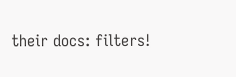their docs: filters!